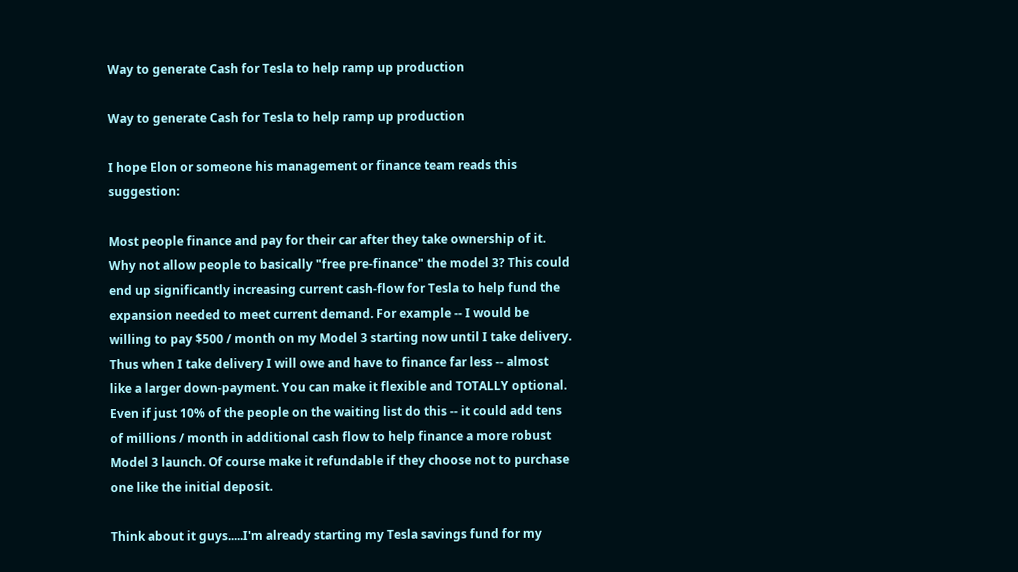Way to generate Cash for Tesla to help ramp up production

Way to generate Cash for Tesla to help ramp up production

I hope Elon or someone his management or finance team reads this suggestion:

Most people finance and pay for their car after they take ownership of it. Why not allow people to basically "free pre-finance" the model 3? This could end up significantly increasing current cash-flow for Tesla to help fund the expansion needed to meet current demand. For example -- I would be willing to pay $500 / month on my Model 3 starting now until I take delivery. Thus when I take delivery I will owe and have to finance far less -- almost like a larger down-payment. You can make it flexible and TOTALLY optional. Even if just 10% of the people on the waiting list do this -- it could add tens of millions / month in additional cash flow to help finance a more robust Model 3 launch. Of course make it refundable if they choose not to purchase one like the initial deposit.

Think about it guys.....I'm already starting my Tesla savings fund for my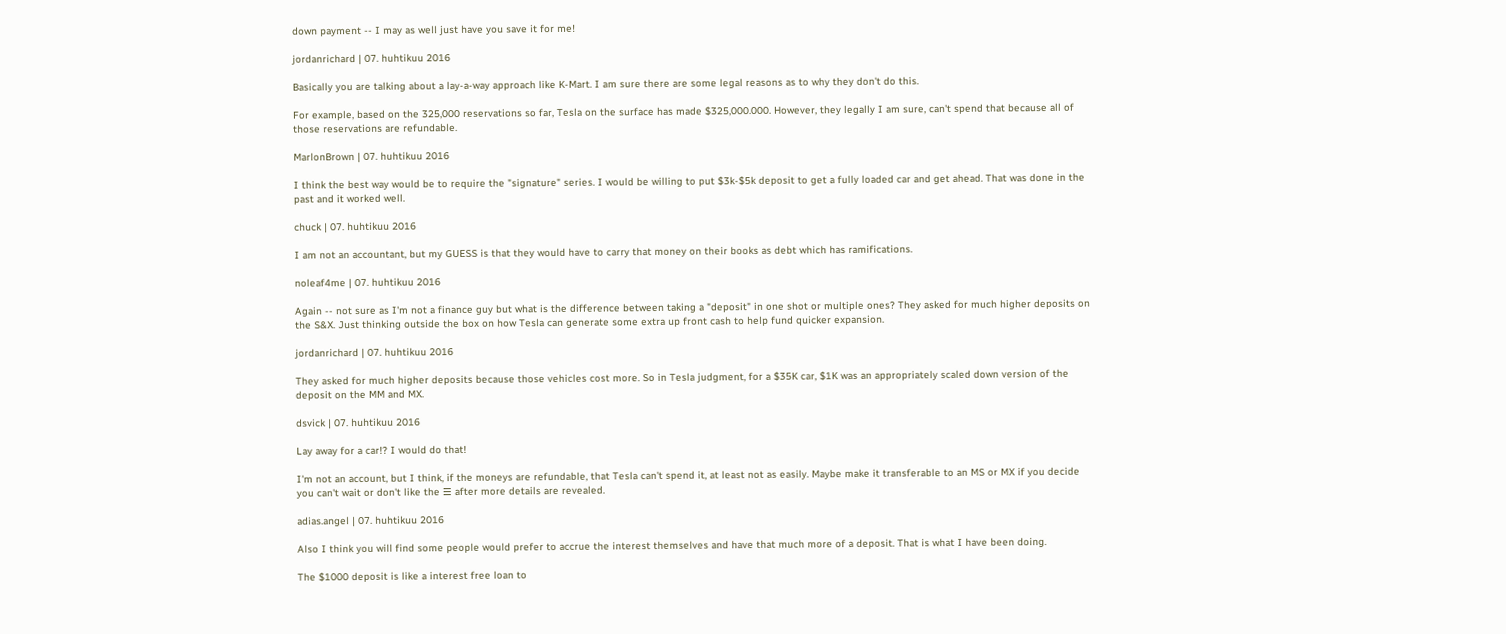down payment -- I may as well just have you save it for me!

jordanrichard | 07. huhtikuu 2016

Basically you are talking about a lay-a-way approach like K-Mart. I am sure there are some legal reasons as to why they don't do this.

For example, based on the 325,000 reservations so far, Tesla on the surface has made $325,000.000. However, they legally I am sure, can't spend that because all of those reservations are refundable.

MarlonBrown | 07. huhtikuu 2016

I think the best way would be to require the "signature" series. I would be willing to put $3k-$5k deposit to get a fully loaded car and get ahead. That was done in the past and it worked well.

chuck | 07. huhtikuu 2016

I am not an accountant, but my GUESS is that they would have to carry that money on their books as debt which has ramifications.

noleaf4me | 07. huhtikuu 2016

Again -- not sure as I'm not a finance guy but what is the difference between taking a "deposit" in one shot or multiple ones? They asked for much higher deposits on the S&X. Just thinking outside the box on how Tesla can generate some extra up front cash to help fund quicker expansion.

jordanrichard | 07. huhtikuu 2016

They asked for much higher deposits because those vehicles cost more. So in Tesla judgment, for a $35K car, $1K was an appropriately scaled down version of the deposit on the MM and MX.

dsvick | 07. huhtikuu 2016

Lay away for a car!? I would do that!

I'm not an account, but I think, if the moneys are refundable, that Tesla can't spend it, at least not as easily. Maybe make it transferable to an MS or MX if you decide you can't wait or don't like the ☰ after more details are revealed.

adias.angel | 07. huhtikuu 2016

Also I think you will find some people would prefer to accrue the interest themselves and have that much more of a deposit. That is what I have been doing.

The $1000 deposit is like a interest free loan to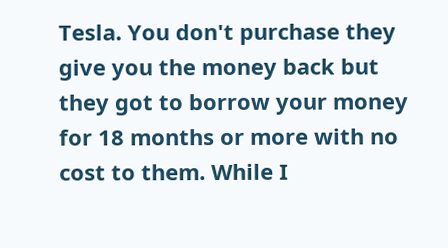Tesla. You don't purchase they give you the money back but they got to borrow your money for 18 months or more with no cost to them. While I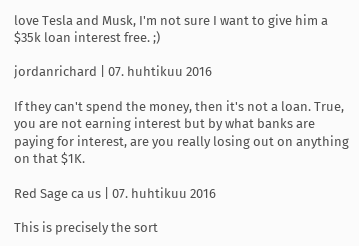love Tesla and Musk, I'm not sure I want to give him a $35k loan interest free. ;)

jordanrichard | 07. huhtikuu 2016

If they can't spend the money, then it's not a loan. True, you are not earning interest but by what banks are paying for interest, are you really losing out on anything on that $1K.

Red Sage ca us | 07. huhtikuu 2016

This is precisely the sort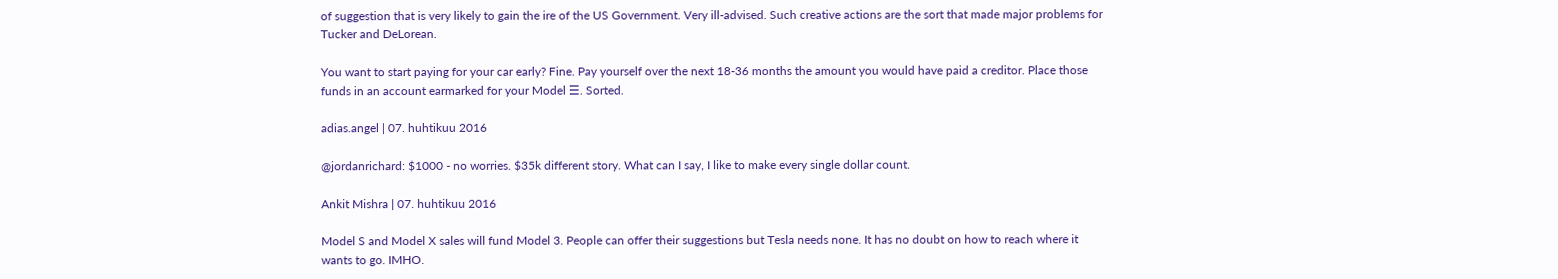of suggestion that is very likely to gain the ire of the US Government. Very ill-advised. Such creative actions are the sort that made major problems for Tucker and DeLorean.

You want to start paying for your car early? Fine. Pay yourself over the next 18-36 months the amount you would have paid a creditor. Place those funds in an account earmarked for your Model ☰. Sorted.

adias.angel | 07. huhtikuu 2016

@jordanrichard: $1000 - no worries. $35k different story. What can I say, I like to make every single dollar count.

Ankit Mishra | 07. huhtikuu 2016

Model S and Model X sales will fund Model 3. People can offer their suggestions but Tesla needs none. It has no doubt on how to reach where it wants to go. IMHO.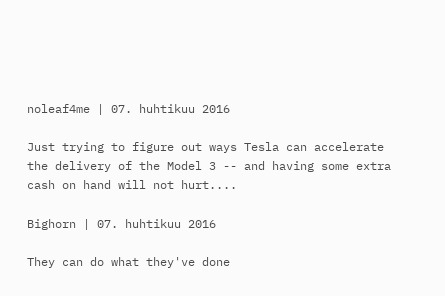noleaf4me | 07. huhtikuu 2016

Just trying to figure out ways Tesla can accelerate the delivery of the Model 3 -- and having some extra cash on hand will not hurt....

Bighorn | 07. huhtikuu 2016

They can do what they've done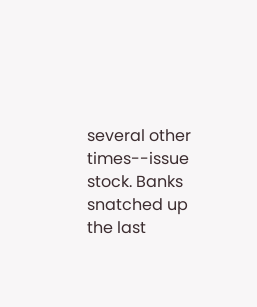several other times--issue stock. Banks snatched up the last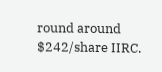round around $242/share IIRC.